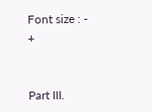Font size : - +


Part III.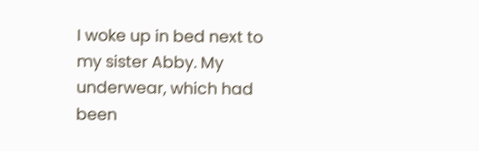I woke up in bed next to my sister Abby. My underwear, which had been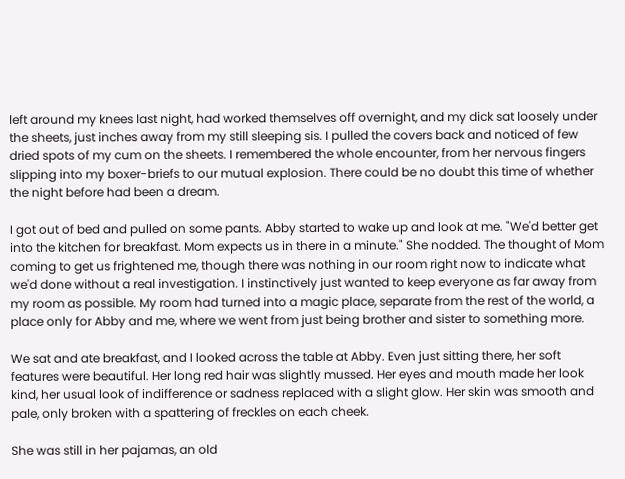left around my knees last night, had worked themselves off overnight, and my dick sat loosely under the sheets, just inches away from my still sleeping sis. I pulled the covers back and noticed of few dried spots of my cum on the sheets. I remembered the whole encounter, from her nervous fingers slipping into my boxer-briefs to our mutual explosion. There could be no doubt this time of whether the night before had been a dream.

I got out of bed and pulled on some pants. Abby started to wake up and look at me. "We'd better get into the kitchen for breakfast. Mom expects us in there in a minute." She nodded. The thought of Mom coming to get us frightened me, though there was nothing in our room right now to indicate what we'd done without a real investigation. I instinctively just wanted to keep everyone as far away from my room as possible. My room had turned into a magic place, separate from the rest of the world, a place only for Abby and me, where we went from just being brother and sister to something more.

We sat and ate breakfast, and I looked across the table at Abby. Even just sitting there, her soft features were beautiful. Her long red hair was slightly mussed. Her eyes and mouth made her look kind, her usual look of indifference or sadness replaced with a slight glow. Her skin was smooth and pale, only broken with a spattering of freckles on each cheek.

She was still in her pajamas, an old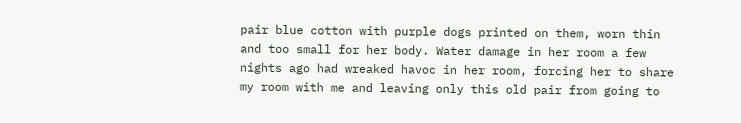pair blue cotton with purple dogs printed on them, worn thin and too small for her body. Water damage in her room a few nights ago had wreaked havoc in her room, forcing her to share my room with me and leaving only this old pair from going to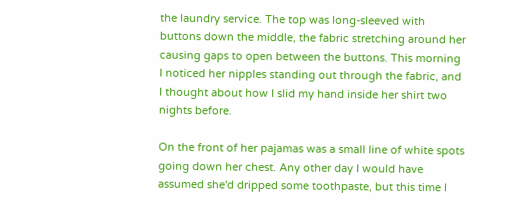the laundry service. The top was long-sleeved with buttons down the middle, the fabric stretching around her causing gaps to open between the buttons. This morning I noticed her nipples standing out through the fabric, and I thought about how I slid my hand inside her shirt two nights before.

On the front of her pajamas was a small line of white spots going down her chest. Any other day I would have assumed she'd dripped some toothpaste, but this time I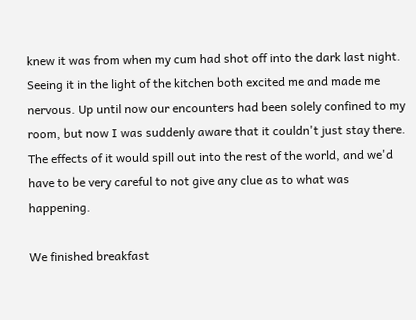knew it was from when my cum had shot off into the dark last night. Seeing it in the light of the kitchen both excited me and made me nervous. Up until now our encounters had been solely confined to my room, but now I was suddenly aware that it couldn't just stay there. The effects of it would spill out into the rest of the world, and we'd have to be very careful to not give any clue as to what was happening.

We finished breakfast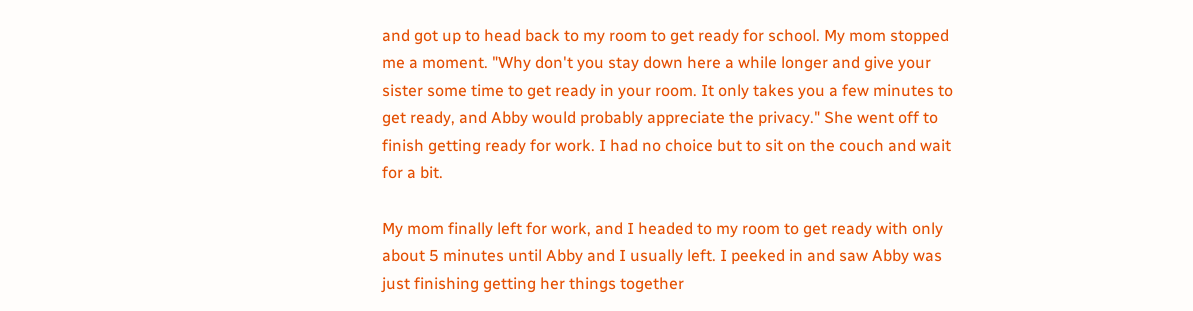and got up to head back to my room to get ready for school. My mom stopped me a moment. "Why don't you stay down here a while longer and give your sister some time to get ready in your room. It only takes you a few minutes to get ready, and Abby would probably appreciate the privacy." She went off to finish getting ready for work. I had no choice but to sit on the couch and wait for a bit.

My mom finally left for work, and I headed to my room to get ready with only about 5 minutes until Abby and I usually left. I peeked in and saw Abby was just finishing getting her things together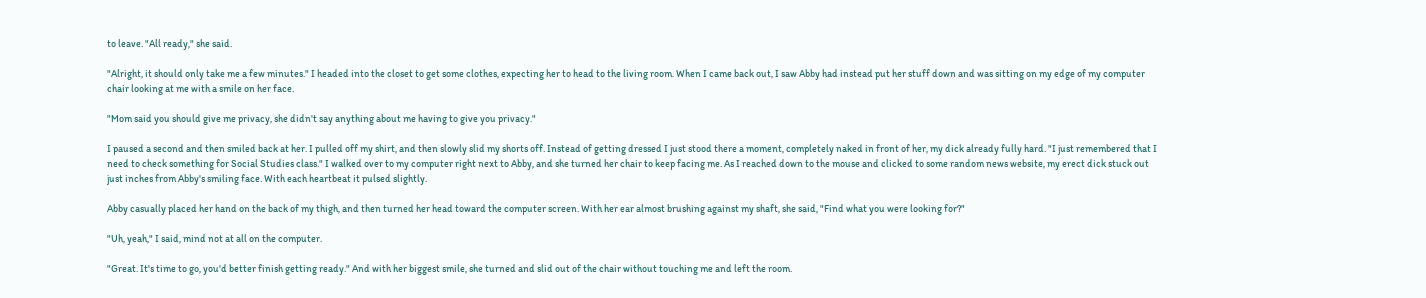to leave. "All ready," she said.

"Alright, it should only take me a few minutes." I headed into the closet to get some clothes, expecting her to head to the living room. When I came back out, I saw Abby had instead put her stuff down and was sitting on my edge of my computer chair looking at me with a smile on her face.

"Mom said you should give me privacy, she didn't say anything about me having to give you privacy."

I paused a second and then smiled back at her. I pulled off my shirt, and then slowly slid my shorts off. Instead of getting dressed I just stood there a moment, completely naked in front of her, my dick already fully hard. "I just remembered that I need to check something for Social Studies class." I walked over to my computer right next to Abby, and she turned her chair to keep facing me. As I reached down to the mouse and clicked to some random news website, my erect dick stuck out just inches from Abby's smiling face. With each heartbeat it pulsed slightly.

Abby casually placed her hand on the back of my thigh, and then turned her head toward the computer screen. With her ear almost brushing against my shaft, she said, "Find what you were looking for?"

"Uh, yeah," I said, mind not at all on the computer.

"Great. It's time to go, you'd better finish getting ready." And with her biggest smile, she turned and slid out of the chair without touching me and left the room.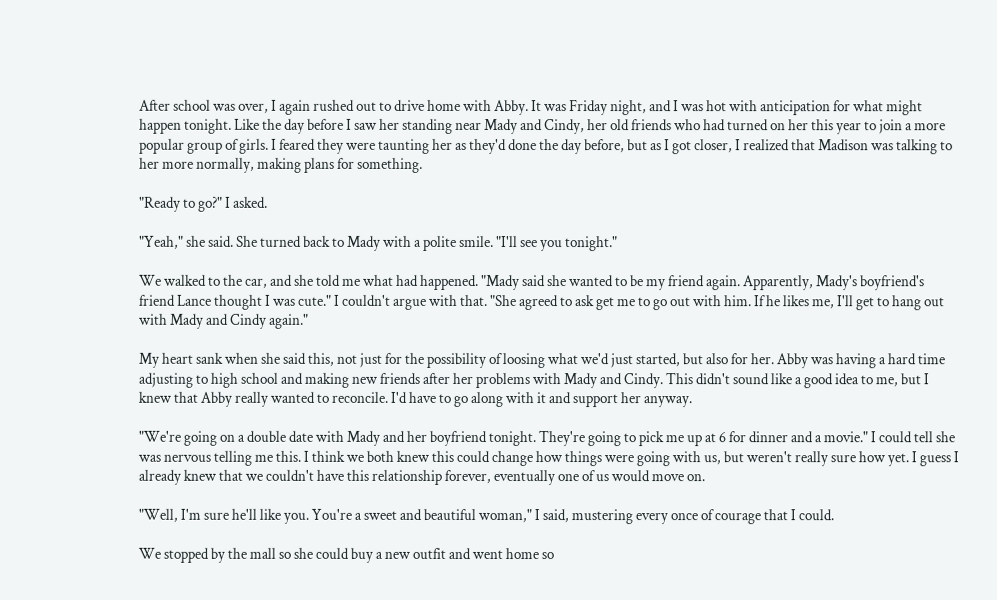After school was over, I again rushed out to drive home with Abby. It was Friday night, and I was hot with anticipation for what might happen tonight. Like the day before I saw her standing near Mady and Cindy, her old friends who had turned on her this year to join a more popular group of girls. I feared they were taunting her as they'd done the day before, but as I got closer, I realized that Madison was talking to her more normally, making plans for something.

"Ready to go?" I asked.

"Yeah," she said. She turned back to Mady with a polite smile. "I'll see you tonight."

We walked to the car, and she told me what had happened. "Mady said she wanted to be my friend again. Apparently, Mady's boyfriend's friend Lance thought I was cute." I couldn't argue with that. "She agreed to ask get me to go out with him. If he likes me, I'll get to hang out with Mady and Cindy again."

My heart sank when she said this, not just for the possibility of loosing what we'd just started, but also for her. Abby was having a hard time adjusting to high school and making new friends after her problems with Mady and Cindy. This didn't sound like a good idea to me, but I knew that Abby really wanted to reconcile. I'd have to go along with it and support her anyway.

"We're going on a double date with Mady and her boyfriend tonight. They're going to pick me up at 6 for dinner and a movie." I could tell she was nervous telling me this. I think we both knew this could change how things were going with us, but weren't really sure how yet. I guess I already knew that we couldn't have this relationship forever, eventually one of us would move on.

"Well, I'm sure he'll like you. You're a sweet and beautiful woman," I said, mustering every once of courage that I could.

We stopped by the mall so she could buy a new outfit and went home so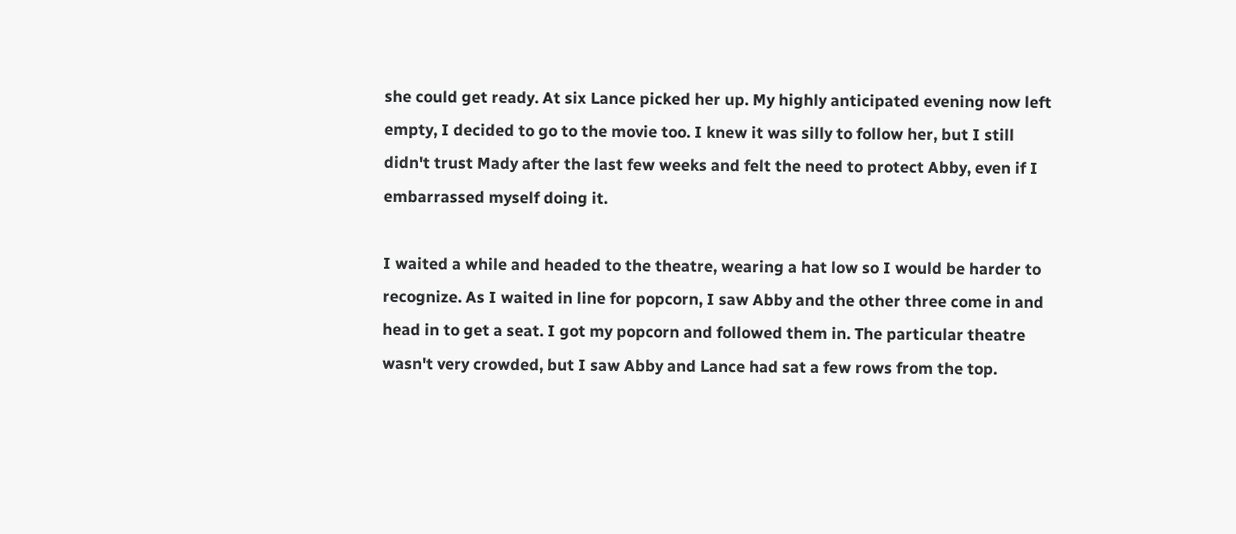she could get ready. At six Lance picked her up. My highly anticipated evening now left empty, I decided to go to the movie too. I knew it was silly to follow her, but I still didn't trust Mady after the last few weeks and felt the need to protect Abby, even if I embarrassed myself doing it.

I waited a while and headed to the theatre, wearing a hat low so I would be harder to recognize. As I waited in line for popcorn, I saw Abby and the other three come in and head in to get a seat. I got my popcorn and followed them in. The particular theatre wasn't very crowded, but I saw Abby and Lance had sat a few rows from the top.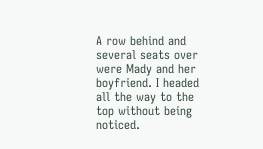A row behind and several seats over were Mady and her boyfriend. I headed all the way to the top without being noticed.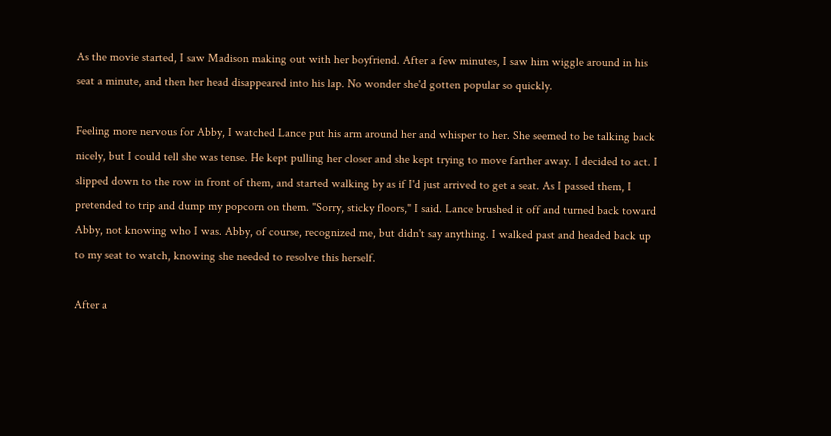As the movie started, I saw Madison making out with her boyfriend. After a few minutes, I saw him wiggle around in his seat a minute, and then her head disappeared into his lap. No wonder she'd gotten popular so quickly.

Feeling more nervous for Abby, I watched Lance put his arm around her and whisper to her. She seemed to be talking back nicely, but I could tell she was tense. He kept pulling her closer and she kept trying to move farther away. I decided to act. I slipped down to the row in front of them, and started walking by as if I'd just arrived to get a seat. As I passed them, I pretended to trip and dump my popcorn on them. "Sorry, sticky floors," I said. Lance brushed it off and turned back toward Abby, not knowing who I was. Abby, of course, recognized me, but didn't say anything. I walked past and headed back up to my seat to watch, knowing she needed to resolve this herself.

After a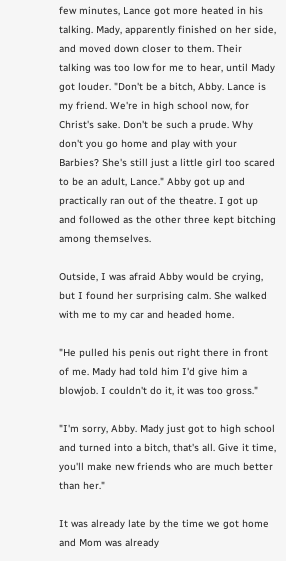few minutes, Lance got more heated in his talking. Mady, apparently finished on her side, and moved down closer to them. Their talking was too low for me to hear, until Mady got louder. "Don't be a bitch, Abby. Lance is my friend. We're in high school now, for Christ's sake. Don't be such a prude. Why don't you go home and play with your Barbies? She's still just a little girl too scared to be an adult, Lance." Abby got up and practically ran out of the theatre. I got up and followed as the other three kept bitching among themselves.

Outside, I was afraid Abby would be crying, but I found her surprising calm. She walked with me to my car and headed home.

"He pulled his penis out right there in front of me. Mady had told him I'd give him a blowjob. I couldn't do it, it was too gross."

"I'm sorry, Abby. Mady just got to high school and turned into a bitch, that's all. Give it time, you'll make new friends who are much better than her."

It was already late by the time we got home and Mom was already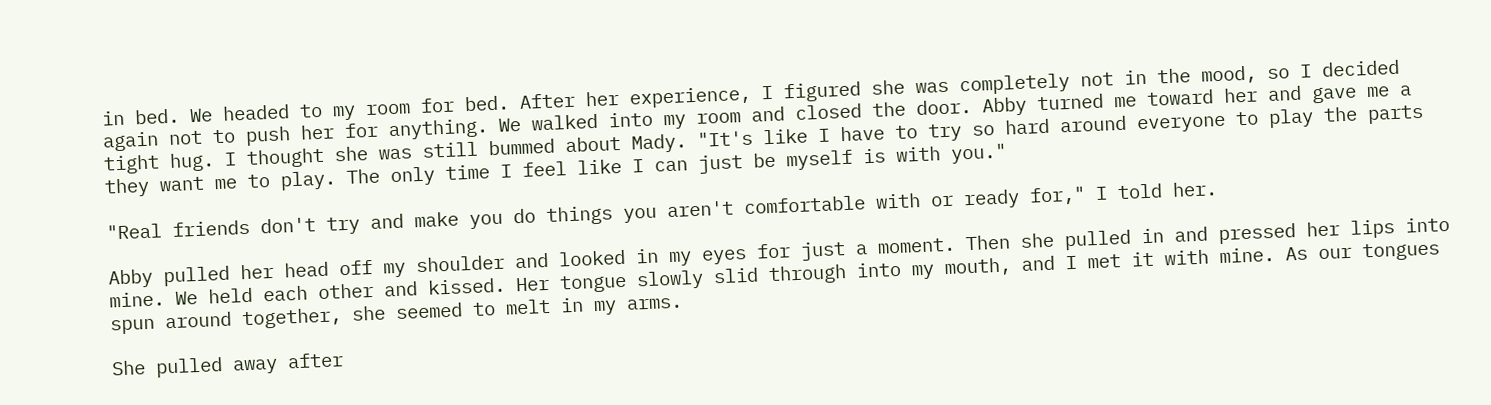in bed. We headed to my room for bed. After her experience, I figured she was completely not in the mood, so I decided again not to push her for anything. We walked into my room and closed the door. Abby turned me toward her and gave me a tight hug. I thought she was still bummed about Mady. "It's like I have to try so hard around everyone to play the parts they want me to play. The only time I feel like I can just be myself is with you."

"Real friends don't try and make you do things you aren't comfortable with or ready for," I told her.

Abby pulled her head off my shoulder and looked in my eyes for just a moment. Then she pulled in and pressed her lips into mine. We held each other and kissed. Her tongue slowly slid through into my mouth, and I met it with mine. As our tongues spun around together, she seemed to melt in my arms.

She pulled away after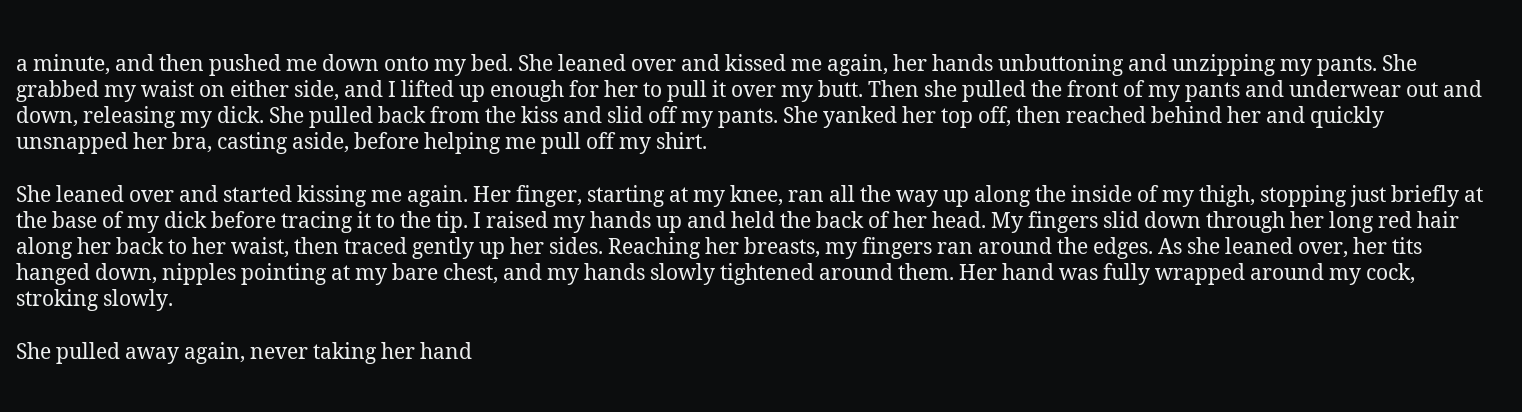a minute, and then pushed me down onto my bed. She leaned over and kissed me again, her hands unbuttoning and unzipping my pants. She grabbed my waist on either side, and I lifted up enough for her to pull it over my butt. Then she pulled the front of my pants and underwear out and down, releasing my dick. She pulled back from the kiss and slid off my pants. She yanked her top off, then reached behind her and quickly unsnapped her bra, casting aside, before helping me pull off my shirt.

She leaned over and started kissing me again. Her finger, starting at my knee, ran all the way up along the inside of my thigh, stopping just briefly at the base of my dick before tracing it to the tip. I raised my hands up and held the back of her head. My fingers slid down through her long red hair along her back to her waist, then traced gently up her sides. Reaching her breasts, my fingers ran around the edges. As she leaned over, her tits hanged down, nipples pointing at my bare chest, and my hands slowly tightened around them. Her hand was fully wrapped around my cock, stroking slowly.

She pulled away again, never taking her hand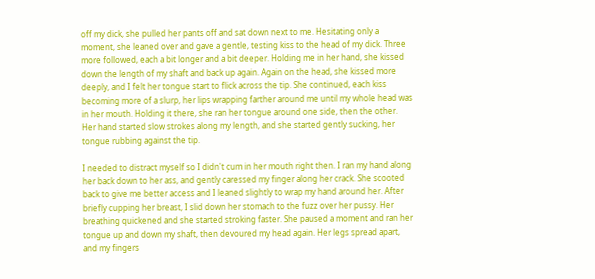off my dick, she pulled her pants off and sat down next to me. Hesitating only a moment, she leaned over and gave a gentle, testing kiss to the head of my dick. Three more followed, each a bit longer and a bit deeper. Holding me in her hand, she kissed down the length of my shaft and back up again. Again on the head, she kissed more deeply, and I felt her tongue start to flick across the tip. She continued, each kiss becoming more of a slurp, her lips wrapping farther around me until my whole head was in her mouth. Holding it there, she ran her tongue around one side, then the other. Her hand started slow strokes along my length, and she started gently sucking, her tongue rubbing against the tip.

I needed to distract myself so I didn't cum in her mouth right then. I ran my hand along her back down to her ass, and gently caressed my finger along her crack. She scooted back to give me better access and I leaned slightly to wrap my hand around her. After briefly cupping her breast, I slid down her stomach to the fuzz over her pussy. Her breathing quickened and she started stroking faster. She paused a moment and ran her tongue up and down my shaft, then devoured my head again. Her legs spread apart, and my fingers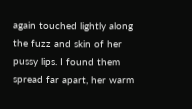again touched lightly along the fuzz and skin of her pussy lips. I found them spread far apart, her warm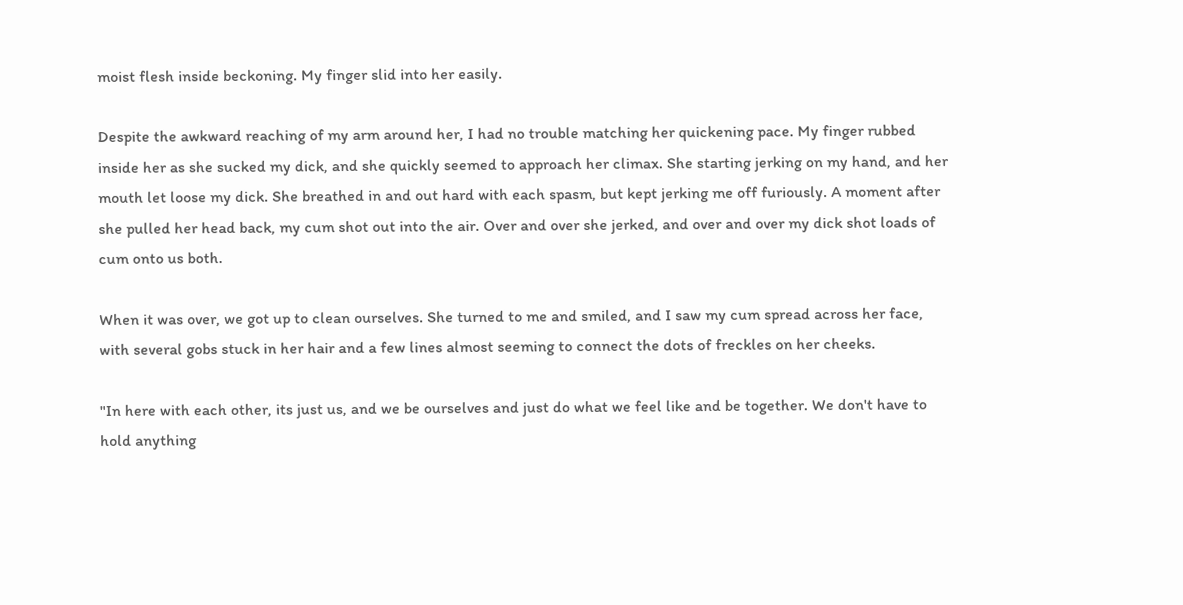moist flesh inside beckoning. My finger slid into her easily.

Despite the awkward reaching of my arm around her, I had no trouble matching her quickening pace. My finger rubbed inside her as she sucked my dick, and she quickly seemed to approach her climax. She starting jerking on my hand, and her mouth let loose my dick. She breathed in and out hard with each spasm, but kept jerking me off furiously. A moment after she pulled her head back, my cum shot out into the air. Over and over she jerked, and over and over my dick shot loads of cum onto us both.

When it was over, we got up to clean ourselves. She turned to me and smiled, and I saw my cum spread across her face, with several gobs stuck in her hair and a few lines almost seeming to connect the dots of freckles on her cheeks.

"In here with each other, its just us, and we be ourselves and just do what we feel like and be together. We don't have to hold anything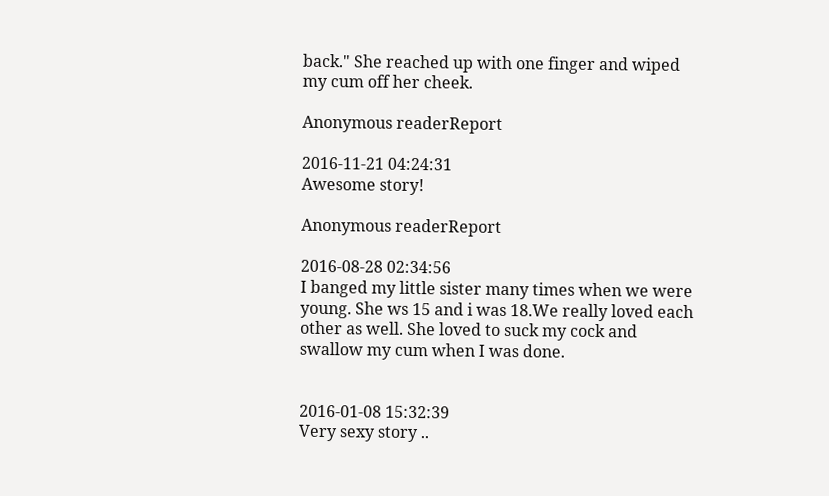back." She reached up with one finger and wiped my cum off her cheek.

Anonymous readerReport

2016-11-21 04:24:31
Awesome story!

Anonymous readerReport

2016-08-28 02:34:56
I banged my little sister many times when we were young. She ws 15 and i was 18.We really loved each other as well. She loved to suck my cock and swallow my cum when I was done.


2016-01-08 15:32:39
Very sexy story ..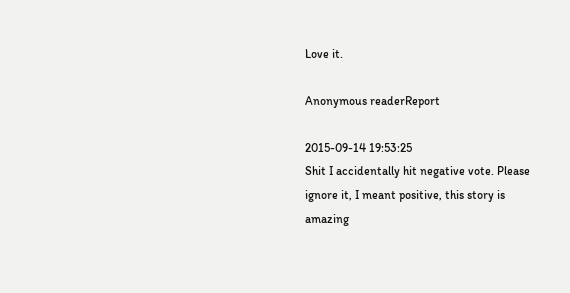Love it.

Anonymous readerReport

2015-09-14 19:53:25
Shit I accidentally hit negative vote. Please ignore it, I meant positive, this story is amazing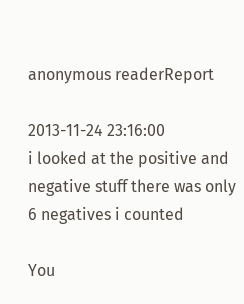anonymous readerReport

2013-11-24 23:16:00
i looked at the positive and negative stuff there was only 6 negatives i counted

You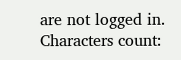are not logged in.
Characters count: